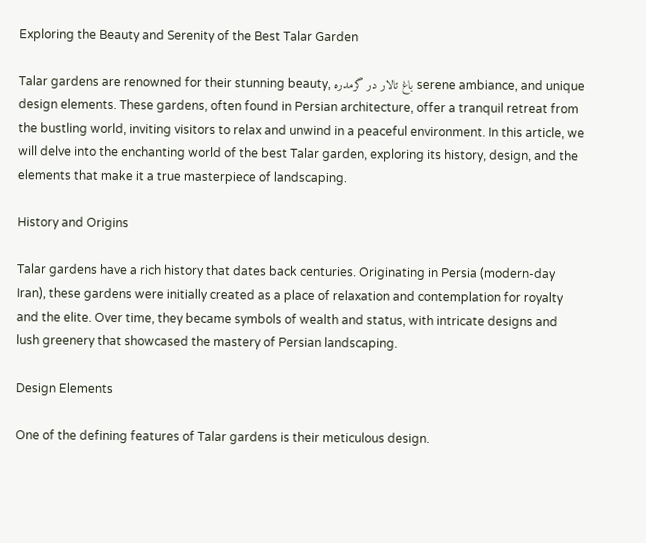Exploring the Beauty and Serenity of the Best Talar Garden

Talar gardens are renowned for their stunning beauty, باغ تالار در گرمدره serene ambiance, and unique design elements. These gardens, often found in Persian architecture, offer a tranquil retreat from the bustling world, inviting visitors to relax and unwind in a peaceful environment. In this article, we will delve into the enchanting world of the best Talar garden, exploring its history, design, and the elements that make it a true masterpiece of landscaping.

History and Origins

Talar gardens have a rich history that dates back centuries. Originating in Persia (modern-day Iran), these gardens were initially created as a place of relaxation and contemplation for royalty and the elite. Over time, they became symbols of wealth and status, with intricate designs and lush greenery that showcased the mastery of Persian landscaping.

Design Elements

One of the defining features of Talar gardens is their meticulous design.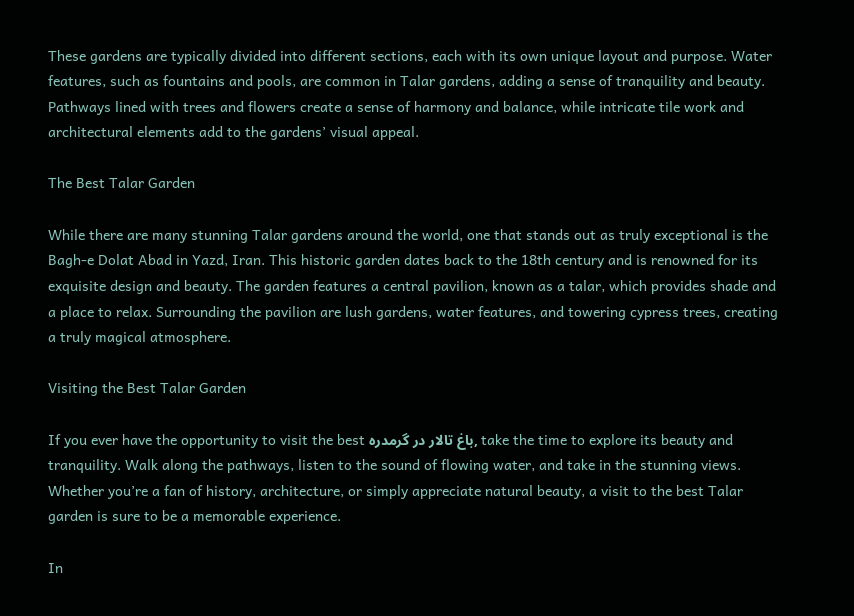These gardens are typically divided into different sections, each with its own unique layout and purpose. Water features, such as fountains and pools, are common in Talar gardens, adding a sense of tranquility and beauty. Pathways lined with trees and flowers create a sense of harmony and balance, while intricate tile work and architectural elements add to the gardens’ visual appeal.

The Best Talar Garden

While there are many stunning Talar gardens around the world, one that stands out as truly exceptional is the Bagh-e Dolat Abad in Yazd, Iran. This historic garden dates back to the 18th century and is renowned for its exquisite design and beauty. The garden features a central pavilion, known as a talar, which provides shade and a place to relax. Surrounding the pavilion are lush gardens, water features, and towering cypress trees, creating a truly magical atmosphere.

Visiting the Best Talar Garden

If you ever have the opportunity to visit the best باغ تالار در گرمدره, take the time to explore its beauty and tranquility. Walk along the pathways, listen to the sound of flowing water, and take in the stunning views. Whether you’re a fan of history, architecture, or simply appreciate natural beauty, a visit to the best Talar garden is sure to be a memorable experience.

In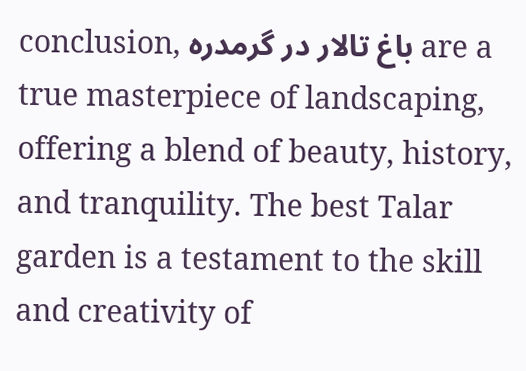conclusion, باغ تالار در گرمدره are a true masterpiece of landscaping, offering a blend of beauty, history, and tranquility. The best Talar garden is a testament to the skill and creativity of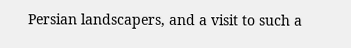Persian landscapers, and a visit to such a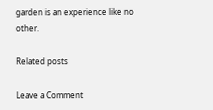garden is an experience like no other.

Related posts

Leave a Comment